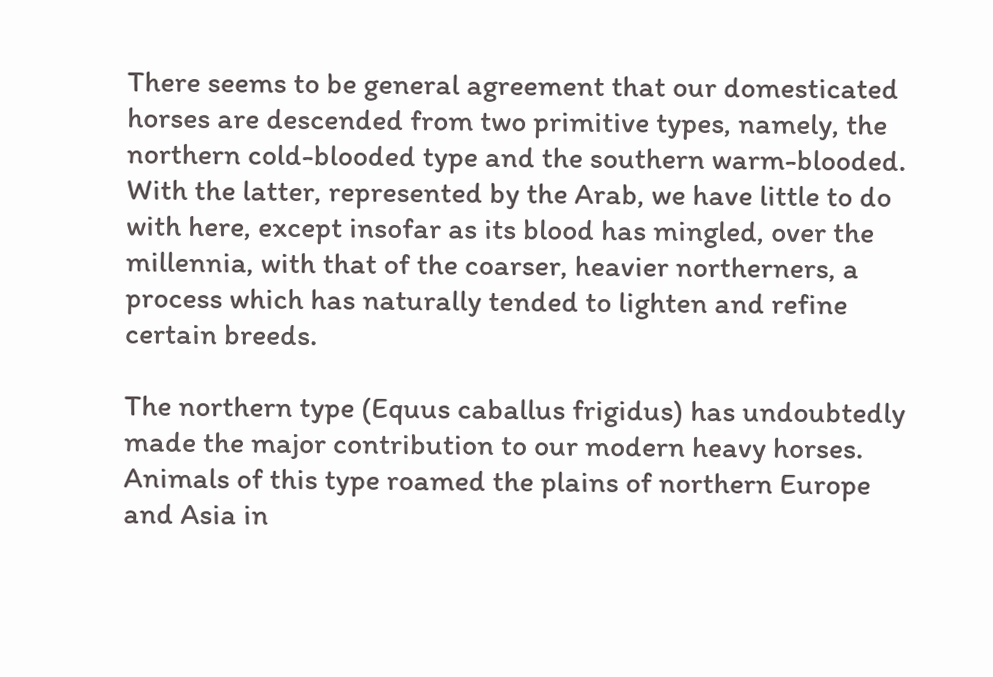There seems to be general agreement that our domesticated horses are descended from two primitive types, namely, the northern cold-blooded type and the southern warm-blooded. With the latter, represented by the Arab, we have little to do with here, except insofar as its blood has mingled, over the millennia, with that of the coarser, heavier northerners, a process which has naturally tended to lighten and refine certain breeds.

The northern type (Equus caballus frigidus) has undoubtedly made the major contribution to our modern heavy horses. Animals of this type roamed the plains of northern Europe and Asia in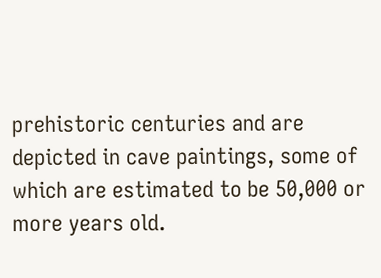prehistoric centuries and are depicted in cave paintings, some of which are estimated to be 50,000 or more years old.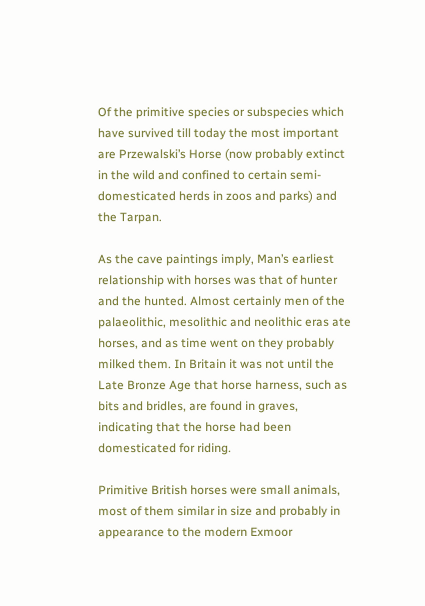Of the primitive species or subspecies which have survived till today the most important are Przewalski’s Horse (now probably extinct in the wild and confined to certain semi-domesticated herds in zoos and parks) and the Tarpan.

As the cave paintings imply, Man’s earliest relationship with horses was that of hunter and the hunted. Almost certainly men of the palaeolithic, mesolithic and neolithic eras ate horses, and as time went on they probably milked them. In Britain it was not until the Late Bronze Age that horse harness, such as bits and bridles, are found in graves, indicating that the horse had been domesticated for riding.

Primitive British horses were small animals, most of them similar in size and probably in appearance to the modern Exmoor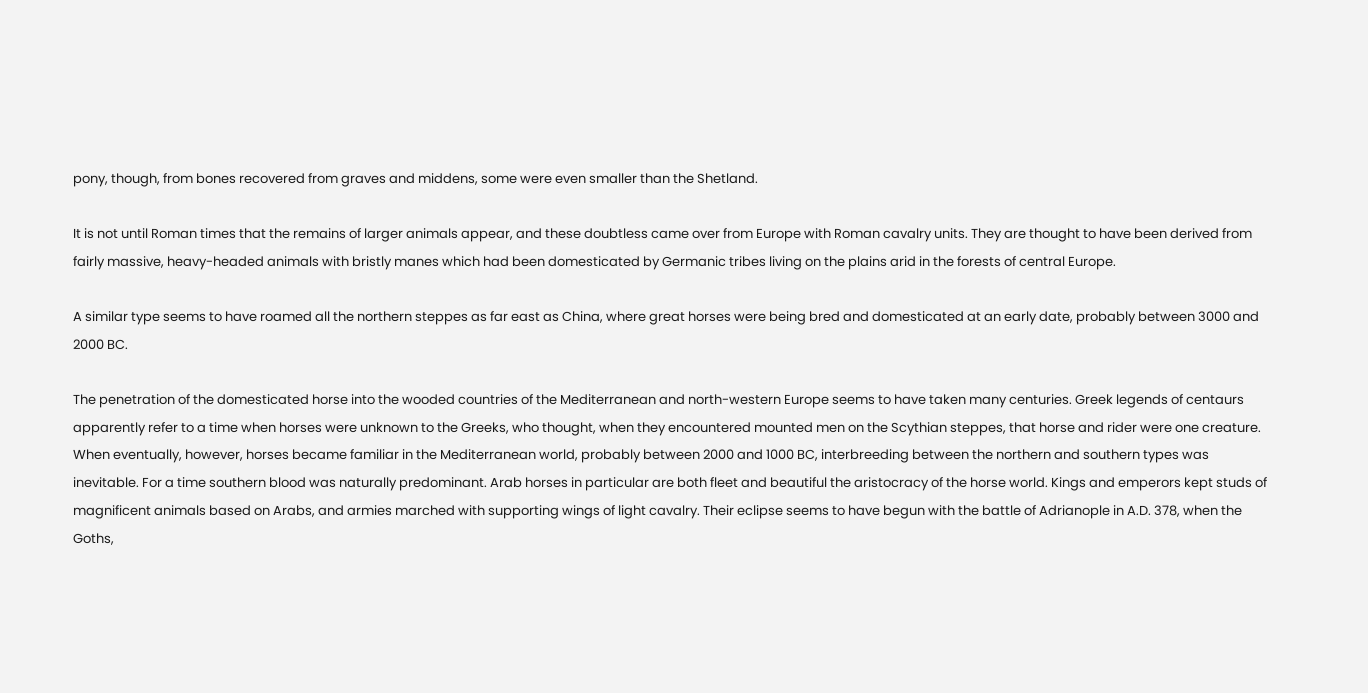pony, though, from bones recovered from graves and middens, some were even smaller than the Shetland.

It is not until Roman times that the remains of larger animals appear, and these doubtless came over from Europe with Roman cavalry units. They are thought to have been derived from fairly massive, heavy-headed animals with bristly manes which had been domesticated by Germanic tribes living on the plains arid in the forests of central Europe.

A similar type seems to have roamed all the northern steppes as far east as China, where great horses were being bred and domesticated at an early date, probably between 3000 and 2000 BC.

The penetration of the domesticated horse into the wooded countries of the Mediterranean and north-western Europe seems to have taken many centuries. Greek legends of centaurs apparently refer to a time when horses were unknown to the Greeks, who thought, when they encountered mounted men on the Scythian steppes, that horse and rider were one creature. When eventually, however, horses became familiar in the Mediterranean world, probably between 2000 and 1000 BC, interbreeding between the northern and southern types was inevitable. For a time southern blood was naturally predominant. Arab horses in particular are both fleet and beautiful the aristocracy of the horse world. Kings and emperors kept studs of magnificent animals based on Arabs, and armies marched with supporting wings of light cavalry. Their eclipse seems to have begun with the battle of Adrianople in A.D. 378, when the Goths,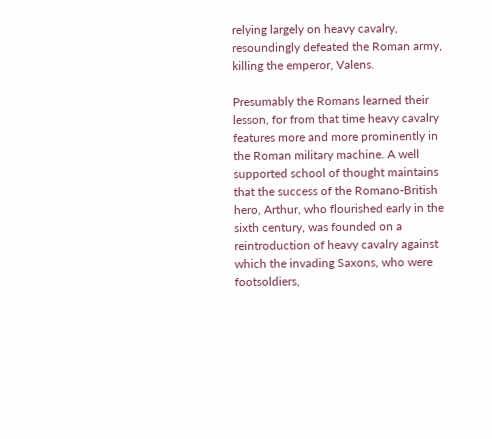relying largely on heavy cavalry, resoundingly defeated the Roman army, killing the emperor, Valens.

Presumably the Romans learned their lesson, for from that time heavy cavalry features more and more prominently in the Roman military machine. A well supported school of thought maintains that the success of the Romano-British hero, Arthur, who flourished early in the sixth century, was founded on a reintroduction of heavy cavalry against which the invading Saxons, who were footsoldiers,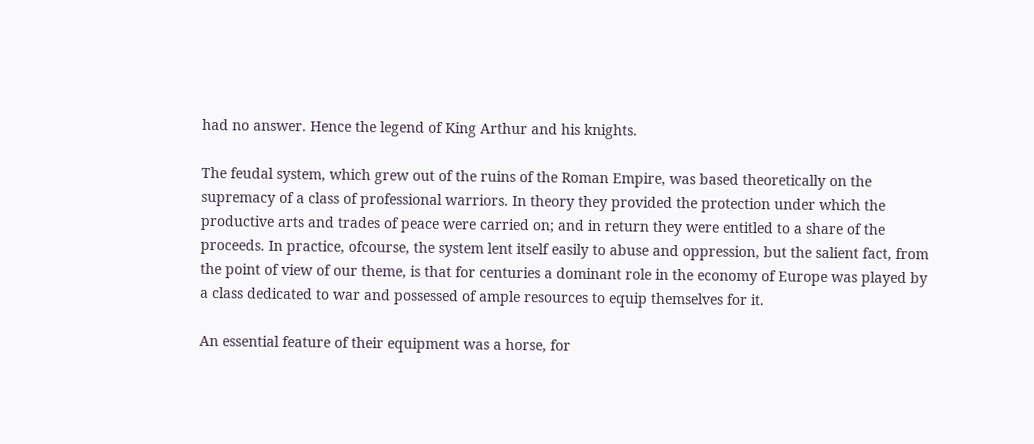had no answer. Hence the legend of King Arthur and his knights.

The feudal system, which grew out of the ruins of the Roman Empire, was based theoretically on the supremacy of a class of professional warriors. In theory they provided the protection under which the productive arts and trades of peace were carried on; and in return they were entitled to a share of the proceeds. In practice, ofcourse, the system lent itself easily to abuse and oppression, but the salient fact, from the point of view of our theme, is that for centuries a dominant role in the economy of Europe was played by a class dedicated to war and possessed of ample resources to equip themselves for it.

An essential feature of their equipment was a horse, for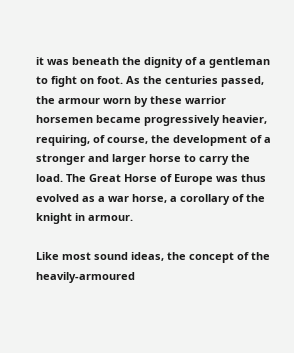it was beneath the dignity of a gentleman to fight on foot. As the centuries passed, the armour worn by these warrior horsemen became progressively heavier, requiring, of course, the development of a stronger and larger horse to carry the load. The Great Horse of Europe was thus evolved as a war horse, a corollary of the knight in armour.

Like most sound ideas, the concept of the heavily-armoured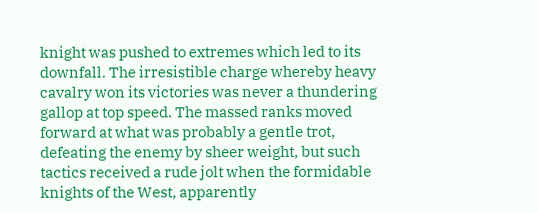knight was pushed to extremes which led to its downfall. The irresistible charge whereby heavy cavalry won its victories was never a thundering gallop at top speed. The massed ranks moved forward at what was probably a gentle trot, defeating the enemy by sheer weight, but such tactics received a rude jolt when the formidable knights of the West, apparently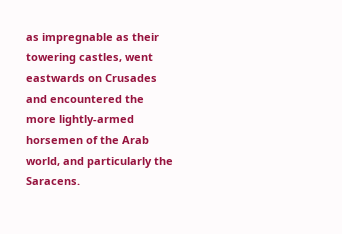as impregnable as their towering castles, went eastwards on Crusades and encountered the more lightly-armed horsemen of the Arab world, and particularly the Saracens.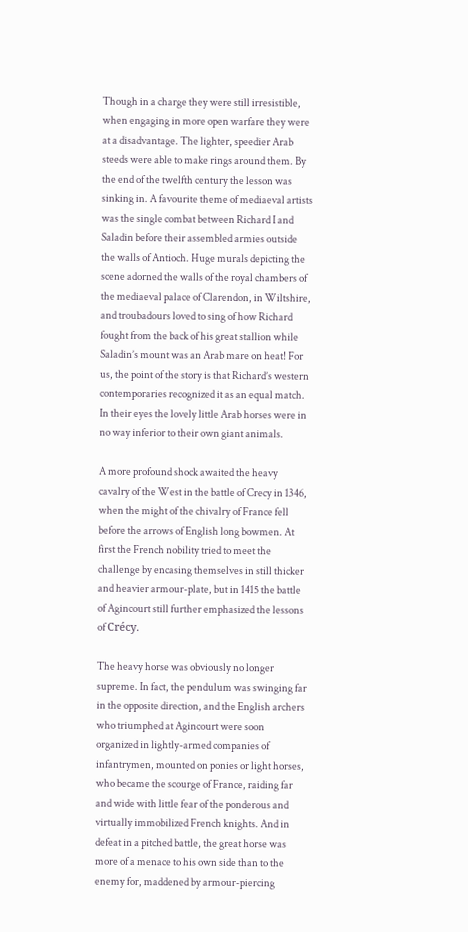Though in a charge they were still irresistible, when engaging in more open warfare they were at a disadvantage. The lighter, speedier Arab steeds were able to make rings around them. By the end of the twelfth century the lesson was sinking in. A favourite theme of mediaeval artists was the single combat between Richard I and Saladin before their assembled armies outside the walls of Antioch. Huge murals depicting the scene adorned the walls of the royal chambers of the mediaeval palace of Clarendon, in Wiltshire, and troubadours loved to sing of how Richard fought from the back of his great stallion while Saladin’s mount was an Arab mare on heat! For us, the point of the story is that Richard’s western contemporaries recognized it as an equal match. In their eyes the lovely little Arab horses were in no way inferior to their own giant animals.

A more profound shock awaited the heavy cavalry of the West in the battle of Crecy in 1346, when the might of the chivalry of France fell before the arrows of English long bowmen. At first the French nobility tried to meet the challenge by encasing themselves in still thicker and heavier armour-plate, but in 1415 the battle of Agincourt still further emphasized the lessons of Crécy.

The heavy horse was obviously no longer supreme. In fact, the pendulum was swinging far in the opposite direction, and the English archers who triumphed at Agincourt were soon organized in lightly-armed companies of infantrymen, mounted on ponies or light horses, who became the scourge of France, raiding far and wide with little fear of the ponderous and virtually immobilized French knights. And in defeat in a pitched battle, the great horse was more of a menace to his own side than to the enemy for, maddened by armour-piercing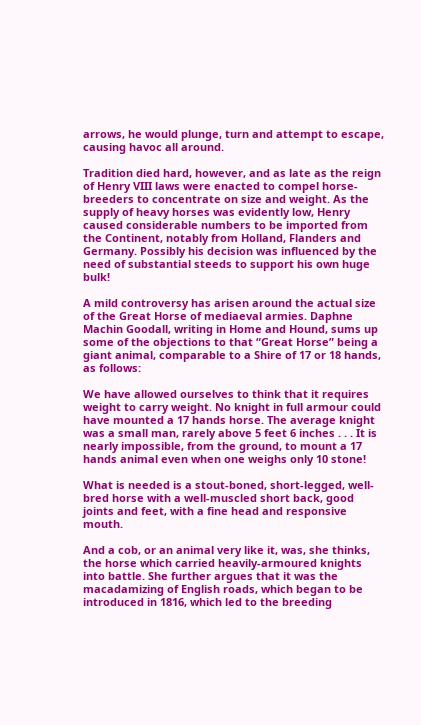arrows, he would plunge, turn and attempt to escape, causing havoc all around.

Tradition died hard, however, and as late as the reign of Henry VIII laws were enacted to compel horse-breeders to concentrate on size and weight. As the supply of heavy horses was evidently low, Henry caused considerable numbers to be imported from the Continent, notably from Holland, Flanders and Germany. Possibly his decision was influenced by the need of substantial steeds to support his own huge bulk!

A mild controversy has arisen around the actual size of the Great Horse of mediaeval armies. Daphne Machin Goodall, writing in Home and Hound, sums up some of the objections to that “Great Horse” being a giant animal, comparable to a Shire of 17 or 18 hands, as follows:

We have allowed ourselves to think that it requires weight to carry weight. No knight in full armour could have mounted a 17 hands horse. The average knight was a small man, rarely above 5 feet 6 inches . . . It is nearly impossible, from the ground, to mount a 17 hands animal even when one weighs only 10 stone!

What is needed is a stout-boned, short-legged, well-bred horse with a well-muscled short back, good joints and feet, with a fine head and responsive mouth.

And a cob, or an animal very like it, was, she thinks, the horse which carried heavily-armoured knights into battle. She further argues that it was the macadamizing of English roads, which began to be introduced in 1816, which led to the breeding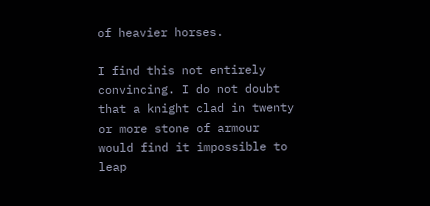of heavier horses.

I find this not entirely convincing. I do not doubt that a knight clad in twenty or more stone of armour would find it impossible to leap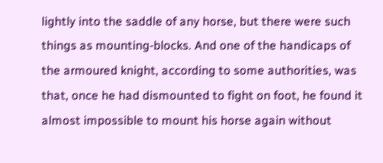lightly into the saddle of any horse, but there were such things as mounting-blocks. And one of the handicaps of the armoured knight, according to some authorities, was that, once he had dismounted to fight on foot, he found it almost impossible to mount his horse again without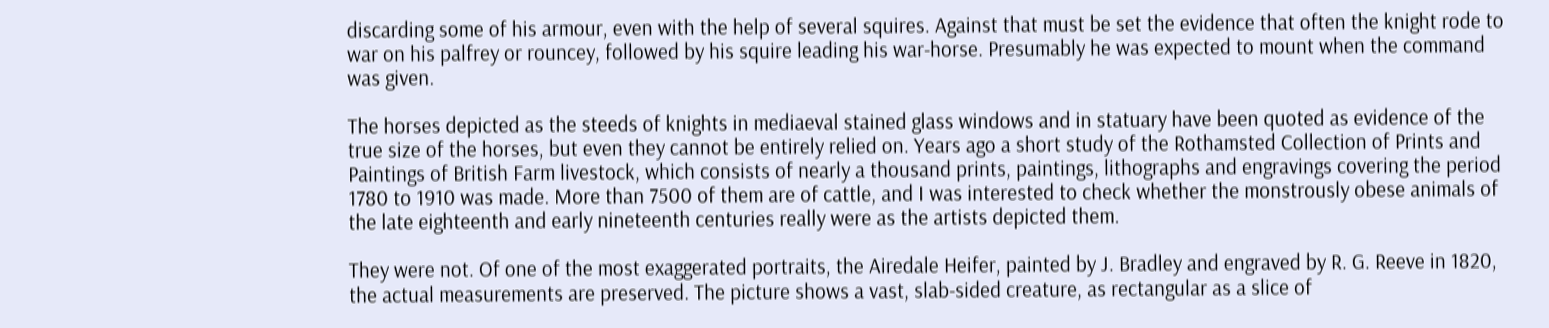discarding some of his armour, even with the help of several squires. Against that must be set the evidence that often the knight rode to war on his palfrey or rouncey, followed by his squire leading his war-horse. Presumably he was expected to mount when the command was given.

The horses depicted as the steeds of knights in mediaeval stained glass windows and in statuary have been quoted as evidence of the true size of the horses, but even they cannot be entirely relied on. Years ago a short study of the Rothamsted Collection of Prints and Paintings of British Farm livestock, which consists of nearly a thousand prints, paintings, lithographs and engravings covering the period 1780 to 1910 was made. More than 7500 of them are of cattle, and I was interested to check whether the monstrously obese animals of the late eighteenth and early nineteenth centuries really were as the artists depicted them.

They were not. Of one of the most exaggerated portraits, the Airedale Heifer, painted by J. Bradley and engraved by R. G. Reeve in 1820, the actual measurements are preserved. The picture shows a vast, slab-sided creature, as rectangular as a slice of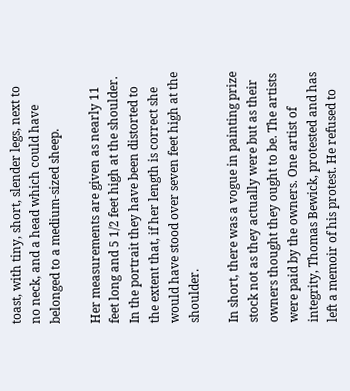toast, with tiny, short, slender legs, next to no neck, and a head which could have belonged to a medium-sized sheep.

Her measurements are given as nearly 11 feet long and 5 1/2 feet high at the shoulder. In the portrait they have been distorted to the extent that, if her length is correct she would have stood over seven feet high at the shoulder.

In short, there was a vogue in painting prize stock not as they actually were but as their owners thought they ought to be. The artists were paid by the owners. One artist of integrity, Thomas Bewick, protested and has left a memoir of his protest. He refused to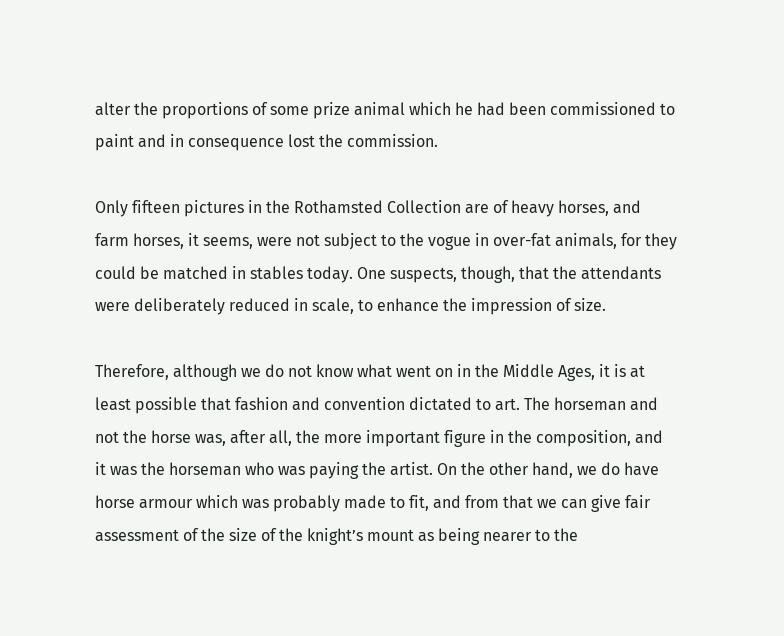alter the proportions of some prize animal which he had been commissioned to paint and in consequence lost the commission.

Only fifteen pictures in the Rothamsted Collection are of heavy horses, and farm horses, it seems, were not subject to the vogue in over-fat animals, for they could be matched in stables today. One suspects, though, that the attendants were deliberately reduced in scale, to enhance the impression of size.

Therefore, although we do not know what went on in the Middle Ages, it is at least possible that fashion and convention dictated to art. The horseman and not the horse was, after all, the more important figure in the composition, and it was the horseman who was paying the artist. On the other hand, we do have horse armour which was probably made to fit, and from that we can give fair assessment of the size of the knight’s mount as being nearer to the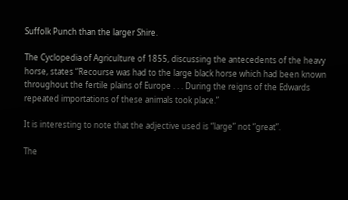Suffolk Punch than the larger Shire.

The Cyclopedia of Agriculture of 1855, discussing the antecedents of the heavy horse, states “Recourse was had to the large black horse which had been known throughout the fertile plains of Europe . . . During the reigns of the Edwards repeated importations of these animals took place.”

It is interesting to note that the adjective used is “large” not “great”.

The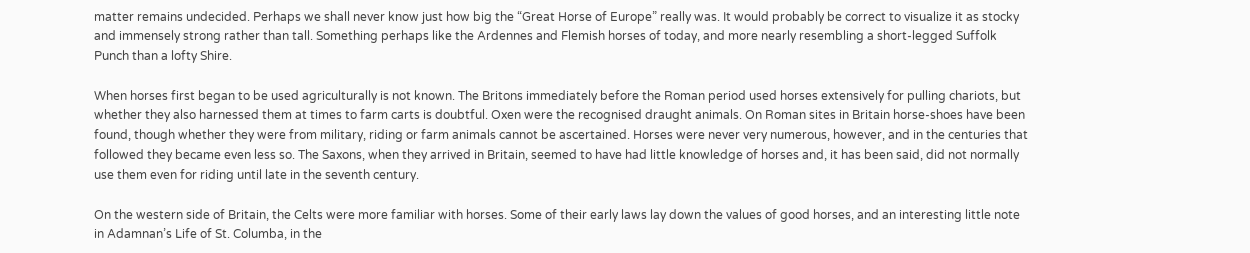matter remains undecided. Perhaps we shall never know just how big the “Great Horse of Europe” really was. It would probably be correct to visualize it as stocky and immensely strong rather than tall. Something perhaps like the Ardennes and Flemish horses of today, and more nearly resembling a short-legged Suffolk Punch than a lofty Shire.

When horses first began to be used agriculturally is not known. The Britons immediately before the Roman period used horses extensively for pulling chariots, but whether they also harnessed them at times to farm carts is doubtful. Oxen were the recognised draught animals. On Roman sites in Britain horse-shoes have been found, though whether they were from military, riding or farm animals cannot be ascertained. Horses were never very numerous, however, and in the centuries that followed they became even less so. The Saxons, when they arrived in Britain, seemed to have had little knowledge of horses and, it has been said, did not normally use them even for riding until late in the seventh century.

On the western side of Britain, the Celts were more familiar with horses. Some of their early laws lay down the values of good horses, and an interesting little note in Adamnan’s Life of St. Columba, in the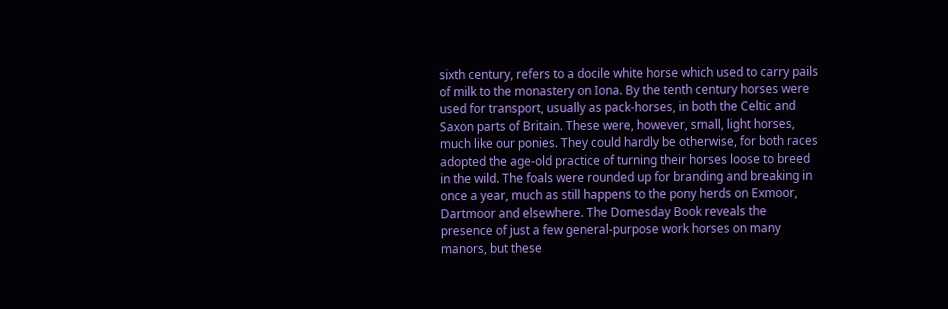sixth century, refers to a docile white horse which used to carry pails of milk to the monastery on Iona. By the tenth century horses were used for transport, usually as pack-horses, in both the Celtic and Saxon parts of Britain. These were, however, small, light horses, much like our ponies. They could hardly be otherwise, for both races adopted the age-old practice of turning their horses loose to breed in the wild. The foals were rounded up for branding and breaking in once a year, much as still happens to the pony herds on Exmoor, Dartmoor and elsewhere. The Domesday Book reveals the presence of just a few general-purpose work horses on many manors, but these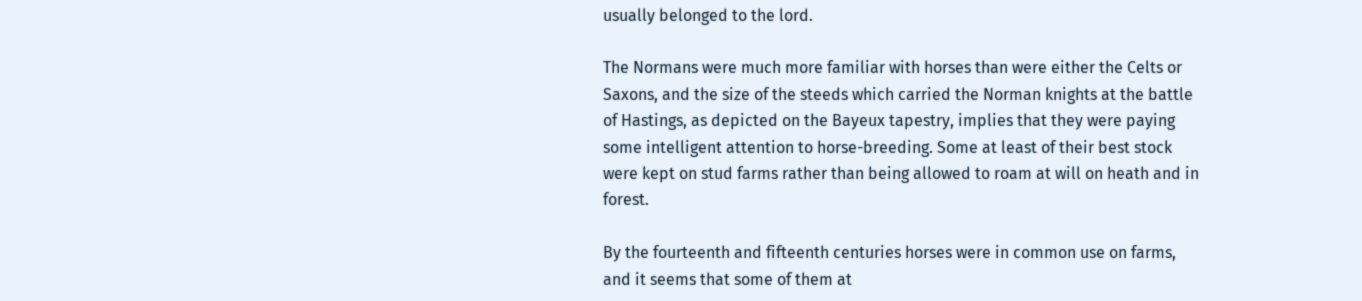usually belonged to the lord.

The Normans were much more familiar with horses than were either the Celts or Saxons, and the size of the steeds which carried the Norman knights at the battle of Hastings, as depicted on the Bayeux tapestry, implies that they were paying some intelligent attention to horse-breeding. Some at least of their best stock were kept on stud farms rather than being allowed to roam at will on heath and in forest.

By the fourteenth and fifteenth centuries horses were in common use on farms, and it seems that some of them at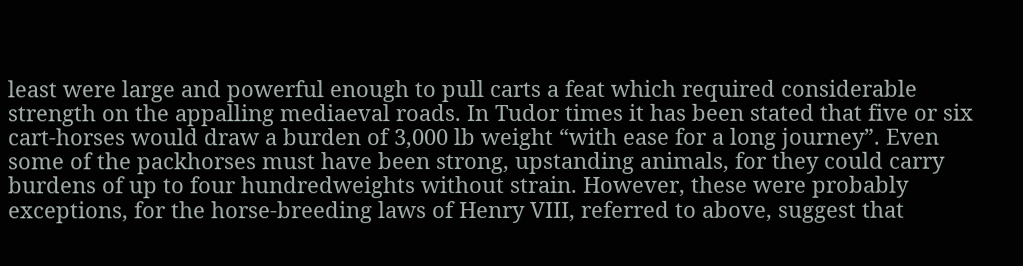least were large and powerful enough to pull carts a feat which required considerable strength on the appalling mediaeval roads. In Tudor times it has been stated that five or six cart-horses would draw a burden of 3,000 lb weight “with ease for a long journey”. Even some of the packhorses must have been strong, upstanding animals, for they could carry burdens of up to four hundredweights without strain. However, these were probably exceptions, for the horse-breeding laws of Henry VIII, referred to above, suggest that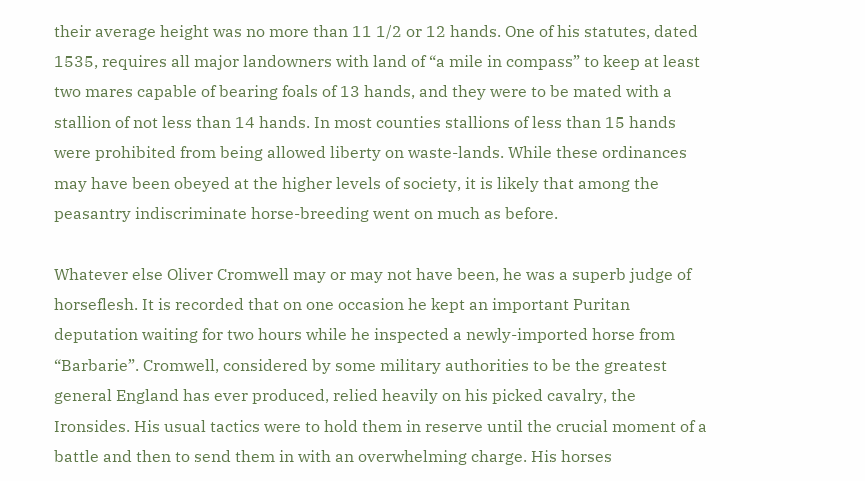their average height was no more than 11 1/2 or 12 hands. One of his statutes, dated 1535, requires all major landowners with land of “a mile in compass” to keep at least two mares capable of bearing foals of 13 hands, and they were to be mated with a stallion of not less than 14 hands. In most counties stallions of less than 15 hands were prohibited from being allowed liberty on waste-lands. While these ordinances may have been obeyed at the higher levels of society, it is likely that among the peasantry indiscriminate horse-breeding went on much as before.

Whatever else Oliver Cromwell may or may not have been, he was a superb judge of horseflesh. It is recorded that on one occasion he kept an important Puritan deputation waiting for two hours while he inspected a newly-imported horse from “Barbarie”. Cromwell, considered by some military authorities to be the greatest general England has ever produced, relied heavily on his picked cavalry, the Ironsides. His usual tactics were to hold them in reserve until the crucial moment of a battle and then to send them in with an overwhelming charge. His horses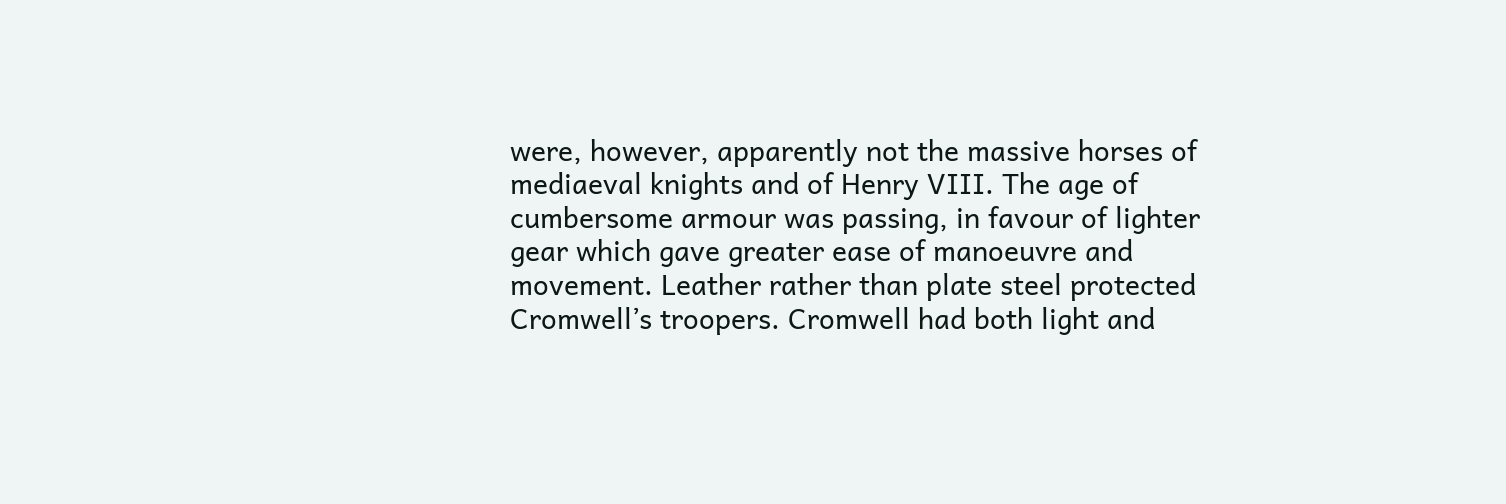were, however, apparently not the massive horses of mediaeval knights and of Henry VIII. The age of cumbersome armour was passing, in favour of lighter gear which gave greater ease of manoeuvre and movement. Leather rather than plate steel protected Cromwell’s troopers. Cromwell had both light and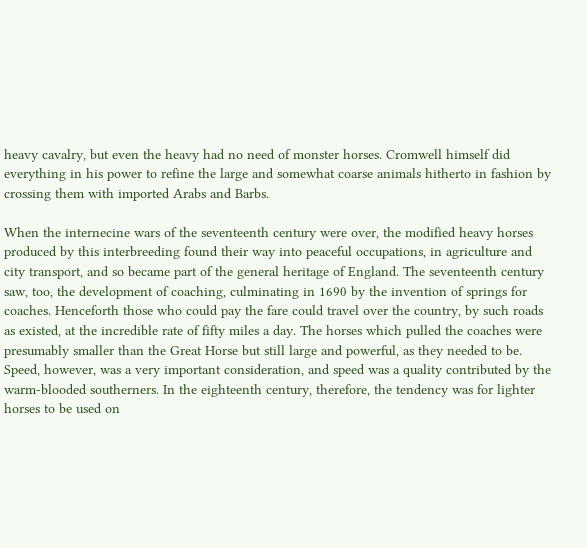heavy cavalry, but even the heavy had no need of monster horses. Cromwell himself did everything in his power to refine the large and somewhat coarse animals hitherto in fashion by crossing them with imported Arabs and Barbs.

When the internecine wars of the seventeenth century were over, the modified heavy horses produced by this interbreeding found their way into peaceful occupations, in agriculture and city transport, and so became part of the general heritage of England. The seventeenth century saw, too, the development of coaching, culminating in 1690 by the invention of springs for coaches. Henceforth those who could pay the fare could travel over the country, by such roads as existed, at the incredible rate of fifty miles a day. The horses which pulled the coaches were presumably smaller than the Great Horse but still large and powerful, as they needed to be. Speed, however, was a very important consideration, and speed was a quality contributed by the warm-blooded southerners. In the eighteenth century, therefore, the tendency was for lighter horses to be used on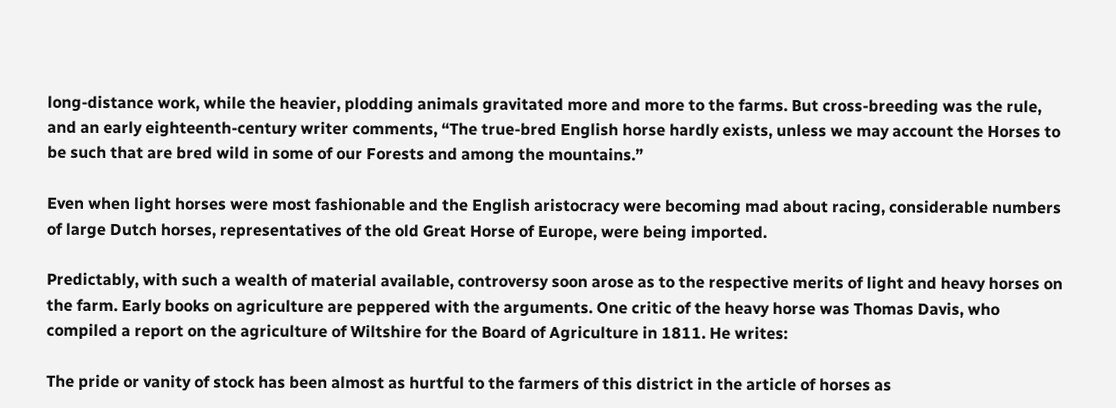long-distance work, while the heavier, plodding animals gravitated more and more to the farms. But cross-breeding was the rule, and an early eighteenth-century writer comments, “The true-bred English horse hardly exists, unless we may account the Horses to be such that are bred wild in some of our Forests and among the mountains.”

Even when light horses were most fashionable and the English aristocracy were becoming mad about racing, considerable numbers of large Dutch horses, representatives of the old Great Horse of Europe, were being imported.

Predictably, with such a wealth of material available, controversy soon arose as to the respective merits of light and heavy horses on the farm. Early books on agriculture are peppered with the arguments. One critic of the heavy horse was Thomas Davis, who compiled a report on the agriculture of Wiltshire for the Board of Agriculture in 1811. He writes:

The pride or vanity of stock has been almost as hurtful to the farmers of this district in the article of horses as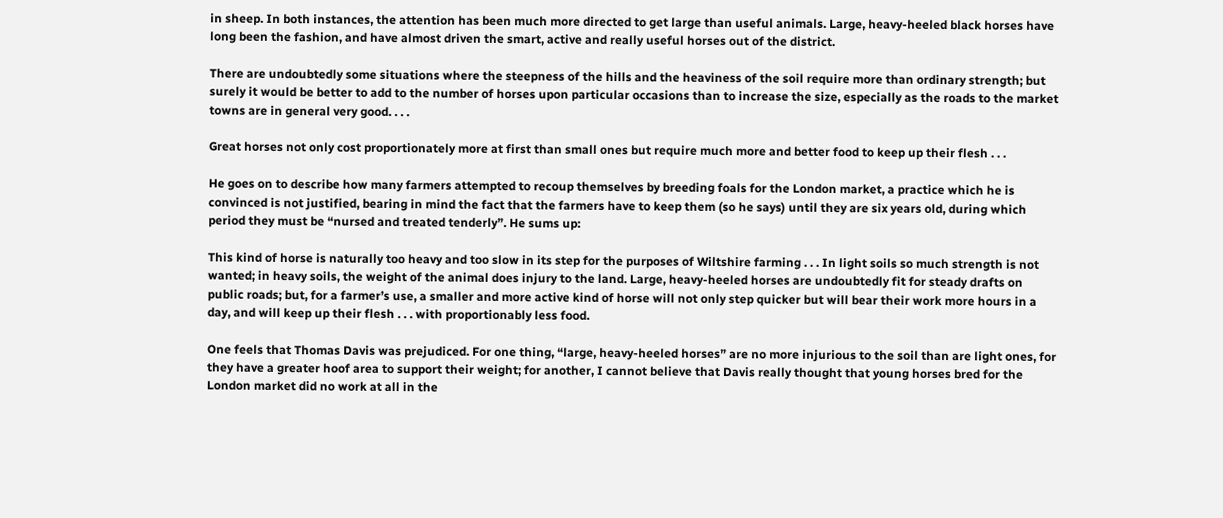in sheep. In both instances, the attention has been much more directed to get large than useful animals. Large, heavy-heeled black horses have long been the fashion, and have almost driven the smart, active and really useful horses out of the district.

There are undoubtedly some situations where the steepness of the hills and the heaviness of the soil require more than ordinary strength; but surely it would be better to add to the number of horses upon particular occasions than to increase the size, especially as the roads to the market towns are in general very good. . . .

Great horses not only cost proportionately more at first than small ones but require much more and better food to keep up their flesh . . .

He goes on to describe how many farmers attempted to recoup themselves by breeding foals for the London market, a practice which he is convinced is not justified, bearing in mind the fact that the farmers have to keep them (so he says) until they are six years old, during which period they must be “nursed and treated tenderly”. He sums up:

This kind of horse is naturally too heavy and too slow in its step for the purposes of Wiltshire farming . . . In light soils so much strength is not wanted; in heavy soils, the weight of the animal does injury to the land. Large, heavy-heeled horses are undoubtedly fit for steady drafts on public roads; but, for a farmer’s use, a smaller and more active kind of horse will not only step quicker but will bear their work more hours in a day, and will keep up their flesh . . . with proportionably less food.

One feels that Thomas Davis was prejudiced. For one thing, “large, heavy-heeled horses” are no more injurious to the soil than are light ones, for they have a greater hoof area to support their weight; for another, I cannot believe that Davis really thought that young horses bred for the London market did no work at all in the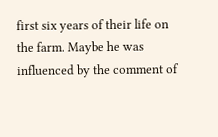first six years of their life on the farm. Maybe he was influenced by the comment of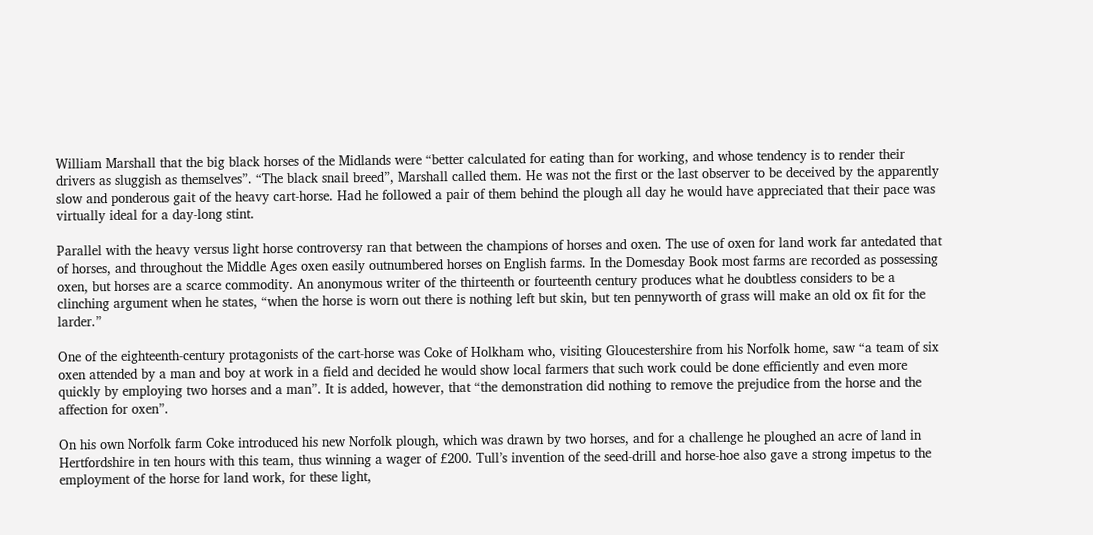William Marshall that the big black horses of the Midlands were “better calculated for eating than for working, and whose tendency is to render their drivers as sluggish as themselves”. “The black snail breed”, Marshall called them. He was not the first or the last observer to be deceived by the apparently slow and ponderous gait of the heavy cart-horse. Had he followed a pair of them behind the plough all day he would have appreciated that their pace was virtually ideal for a day-long stint.

Parallel with the heavy versus light horse controversy ran that between the champions of horses and oxen. The use of oxen for land work far antedated that of horses, and throughout the Middle Ages oxen easily outnumbered horses on English farms. In the Domesday Book most farms are recorded as possessing oxen, but horses are a scarce commodity. An anonymous writer of the thirteenth or fourteenth century produces what he doubtless considers to be a clinching argument when he states, “when the horse is worn out there is nothing left but skin, but ten pennyworth of grass will make an old ox fit for the larder.”

One of the eighteenth-century protagonists of the cart-horse was Coke of Holkham who, visiting Gloucestershire from his Norfolk home, saw “a team of six oxen attended by a man and boy at work in a field and decided he would show local farmers that such work could be done efficiently and even more quickly by employing two horses and a man”. It is added, however, that “the demonstration did nothing to remove the prejudice from the horse and the affection for oxen”.

On his own Norfolk farm Coke introduced his new Norfolk plough, which was drawn by two horses, and for a challenge he ploughed an acre of land in Hertfordshire in ten hours with this team, thus winning a wager of £200. Tull’s invention of the seed-drill and horse-hoe also gave a strong impetus to the employment of the horse for land work, for these light,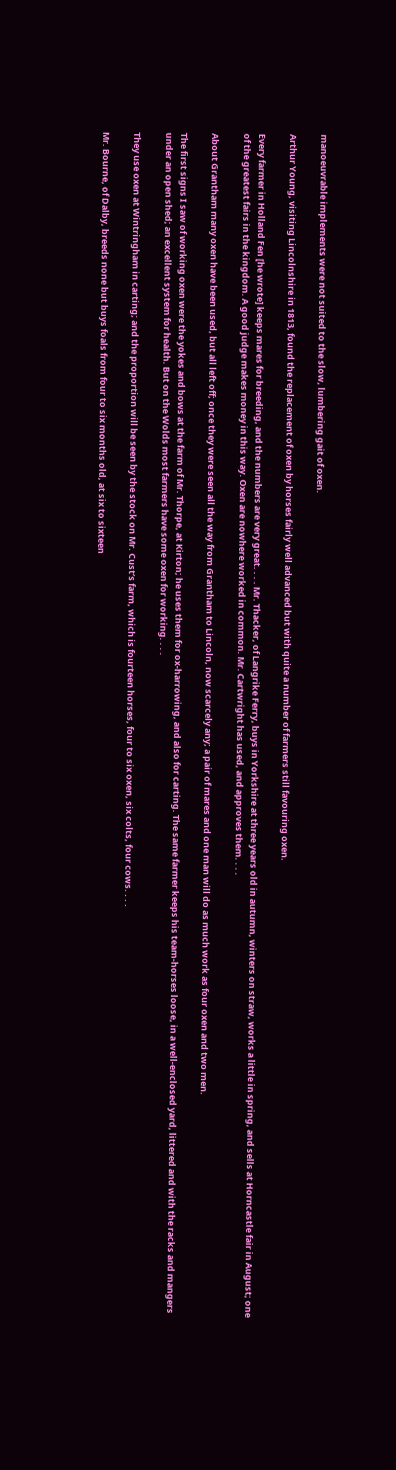manoeuvrable implements were not suited to the slow, lumbering gait of oxen.

Arthur Young, visiting Lincolnshire in 1813, found the replacement of oxen by horses fairly well advanced but with quite a number of farmers still favouring oxen.

Every farmer in Holland Fen [he wrote] keeps mares for breeding, and the numbers are very great. . . . Mr. Thacker, of Langrike Ferry, buys in Yorkshire at three years old in autumn, winters on straw, works a little in spring, and sells at Horncastle fair in August; one of the greatest fairs in the kingdom. A good judge makes money in this way. Oxen are nowhere worked in common. Mr. Cartwright has used, and approves them. . . .

About Grantham many oxen have been used, but all left off; once they were seen all the way from Grantham to Lincoln, now scarcely any; a pair of mares and one man will do as much work as four oxen and two men.

The first signs I saw of working oxen were the yokes and bows at the farm of Mr. Thorpe, at Kirton; he uses them for ox-harrowing, and also for carting. The same farmer keeps his team-horses loose, in a well-enclosed yard, littered and with the racks and mangers under an open shed; an excellent system for health. But on the Wolds most farmers have some oxen for working. . . .

They use oxen at Wintringham in carting; and the proportion will be seen by the stock on Mr. Cust’s farm, which is fourteen horses, four to six oxen, six colts, four cows. . . .

Mr. Bourne, of Dalby, breeds none but buys foals from four to six months old, at six to sixteen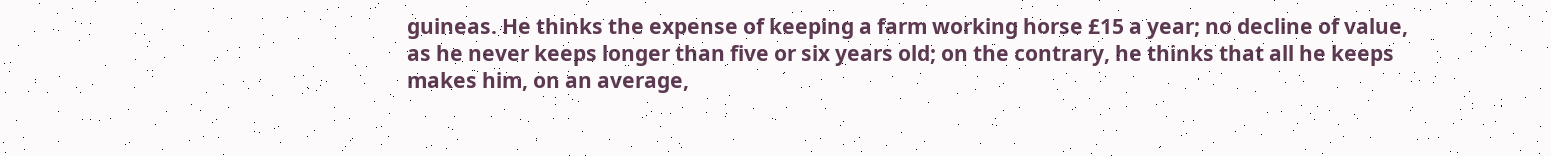guineas. He thinks the expense of keeping a farm working horse £15 a year; no decline of value, as he never keeps longer than five or six years old; on the contrary, he thinks that all he keeps makes him, on an average,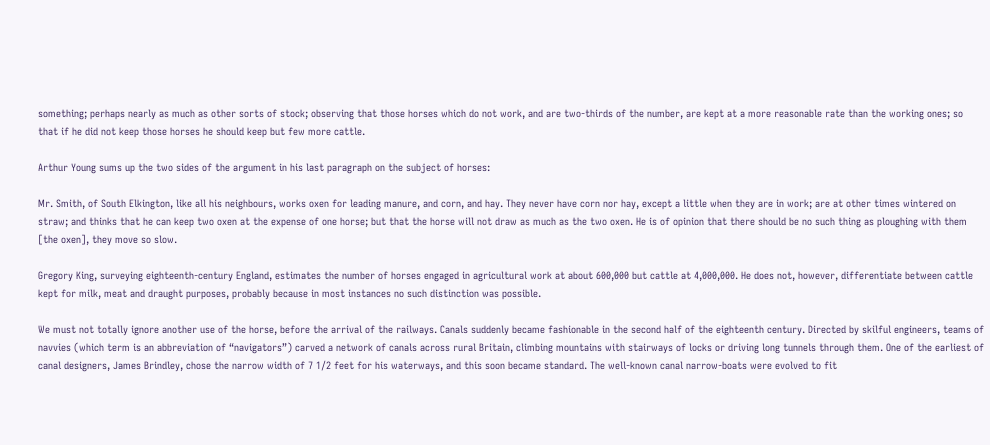something; perhaps nearly as much as other sorts of stock; observing that those horses which do not work, and are two-thirds of the number, are kept at a more reasonable rate than the working ones; so that if he did not keep those horses he should keep but few more cattle.

Arthur Young sums up the two sides of the argument in his last paragraph on the subject of horses:

Mr. Smith, of South Elkington, like all his neighbours, works oxen for leading manure, and corn, and hay. They never have corn nor hay, except a little when they are in work; are at other times wintered on straw; and thinks that he can keep two oxen at the expense of one horse; but that the horse will not draw as much as the two oxen. He is of opinion that there should be no such thing as ploughing with them [the oxen], they move so slow.

Gregory King, surveying eighteenth-century England, estimates the number of horses engaged in agricultural work at about 600,000 but cattle at 4,000,000. He does not, however, differentiate between cattle kept for milk, meat and draught purposes, probably because in most instances no such distinction was possible.

We must not totally ignore another use of the horse, before the arrival of the railways. Canals suddenly became fashionable in the second half of the eighteenth century. Directed by skilful engineers, teams of navvies (which term is an abbreviation of “navigators”) carved a network of canals across rural Britain, climbing mountains with stairways of locks or driving long tunnels through them. One of the earliest of canal designers, James Brindley, chose the narrow width of 7 1/2 feet for his waterways, and this soon became standard. The well-known canal narrow-boats were evolved to fit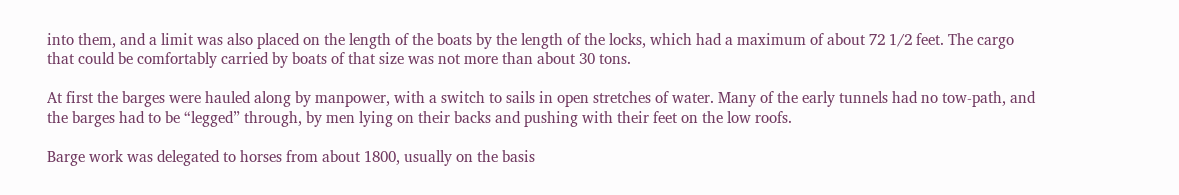into them, and a limit was also placed on the length of the boats by the length of the locks, which had a maximum of about 72 1/2 feet. The cargo that could be comfortably carried by boats of that size was not more than about 30 tons.

At first the barges were hauled along by manpower, with a switch to sails in open stretches of water. Many of the early tunnels had no tow-path, and the barges had to be “legged” through, by men lying on their backs and pushing with their feet on the low roofs.

Barge work was delegated to horses from about 1800, usually on the basis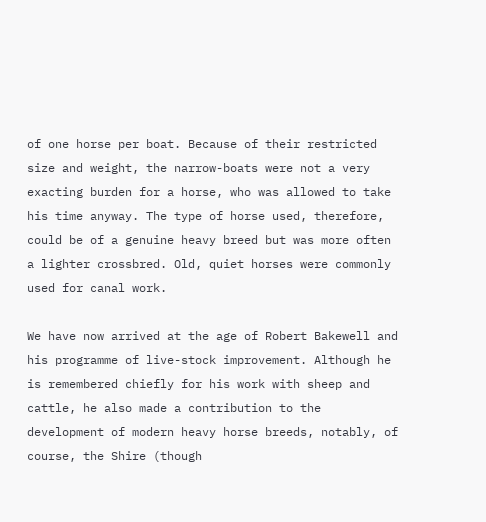of one horse per boat. Because of their restricted size and weight, the narrow-boats were not a very exacting burden for a horse, who was allowed to take his time anyway. The type of horse used, therefore, could be of a genuine heavy breed but was more often a lighter crossbred. Old, quiet horses were commonly used for canal work.

We have now arrived at the age of Robert Bakewell and his programme of live-stock improvement. Although he is remembered chiefly for his work with sheep and cattle, he also made a contribution to the development of modern heavy horse breeds, notably, of course, the Shire (though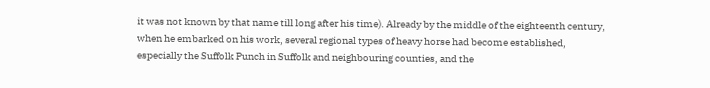it was not known by that name till long after his time). Already by the middle of the eighteenth century, when he embarked on his work, several regional types of heavy horse had become established, especially the Suffolk Punch in Suffolk and neighbouring counties, and the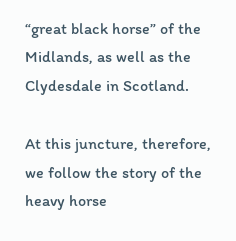“great black horse” of the Midlands, as well as the Clydesdale in Scotland.

At this juncture, therefore, we follow the story of the heavy horse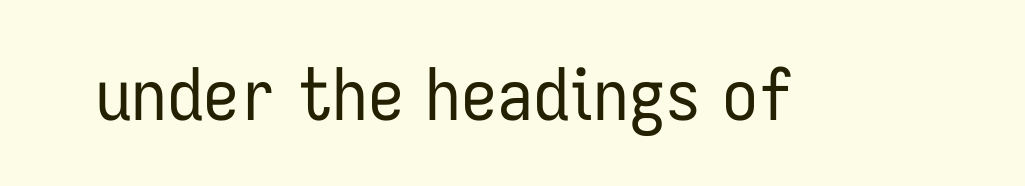under the headings of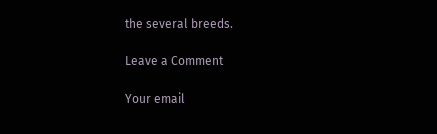the several breeds.

Leave a Comment

Your email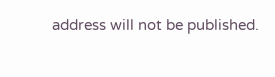address will not be published.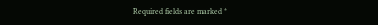Required fields are marked *